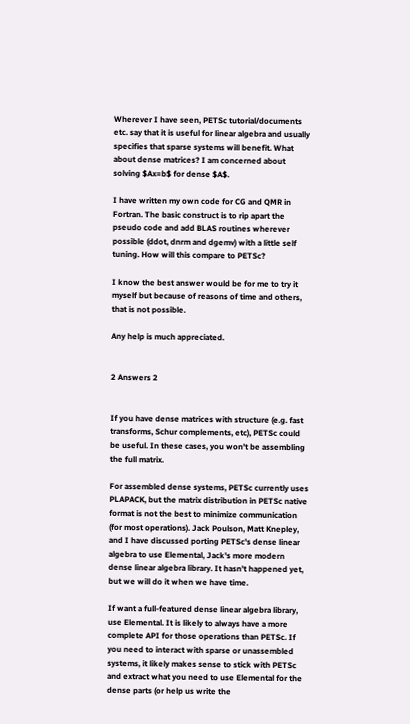Wherever I have seen, PETSc tutorial/documents etc. say that it is useful for linear algebra and usually specifies that sparse systems will benefit. What about dense matrices? I am concerned about solving $Ax=b$ for dense $A$.

I have written my own code for CG and QMR in Fortran. The basic construct is to rip apart the pseudo code and add BLAS routines wherever possible (ddot, dnrm and dgemv) with a little self tuning. How will this compare to PETSc?

I know the best answer would be for me to try it myself but because of reasons of time and others, that is not possible.

Any help is much appreciated.


2 Answers 2


If you have dense matrices with structure (e.g. fast transforms, Schur complements, etc), PETSc could be useful. In these cases, you won't be assembling the full matrix.

For assembled dense systems, PETSc currently uses PLAPACK, but the matrix distribution in PETSc native format is not the best to minimize communication (for most operations). Jack Poulson, Matt Knepley, and I have discussed porting PETSc's dense linear algebra to use Elemental, Jack's more modern dense linear algebra library. It hasn't happened yet, but we will do it when we have time.

If want a full-featured dense linear algebra library, use Elemental. It is likely to always have a more complete API for those operations than PETSc. If you need to interact with sparse or unassembled systems, it likely makes sense to stick with PETSc and extract what you need to use Elemental for the dense parts (or help us write the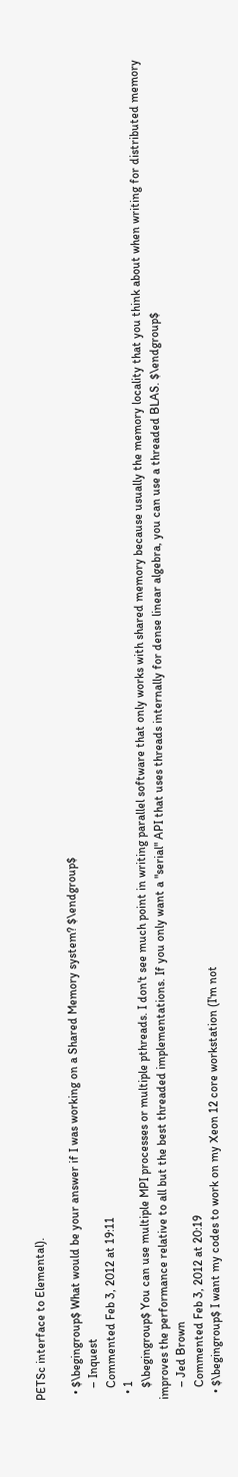PETSc interface to Elemental).

  • $\begingroup$ What would be your answer if I was working on a Shared Memory system? $\endgroup$
    – Inquest
    Commented Feb 3, 2012 at 19:11
  • 1
    $\begingroup$ You can use multiple MPI processes or multiple pthreads. I don't see much point in writing parallel software that only works with shared memory because usually the memory locality that you think about when writing for distributed memory improves the performance relative to all but the best threaded implementations. If you only want a "serial" API that uses threads internally for dense linear algebra, you can use a threaded BLAS. $\endgroup$
    – Jed Brown
    Commented Feb 3, 2012 at 20:19
  • $\begingroup$ I want my codes to work on my Xeon 12 core workstation (I'm not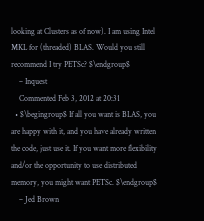looking at Clusters as of now). I am using Intel MKL for (threaded) BLAS. Would you still recommend I try PETSc? $\endgroup$
    – Inquest
    Commented Feb 3, 2012 at 20:31
  • $\begingroup$ If all you want is BLAS, you are happy with it, and you have already written the code, just use it. If you want more flexibility and/or the opportunity to use distributed memory, you might want PETSc. $\endgroup$
    – Jed Brown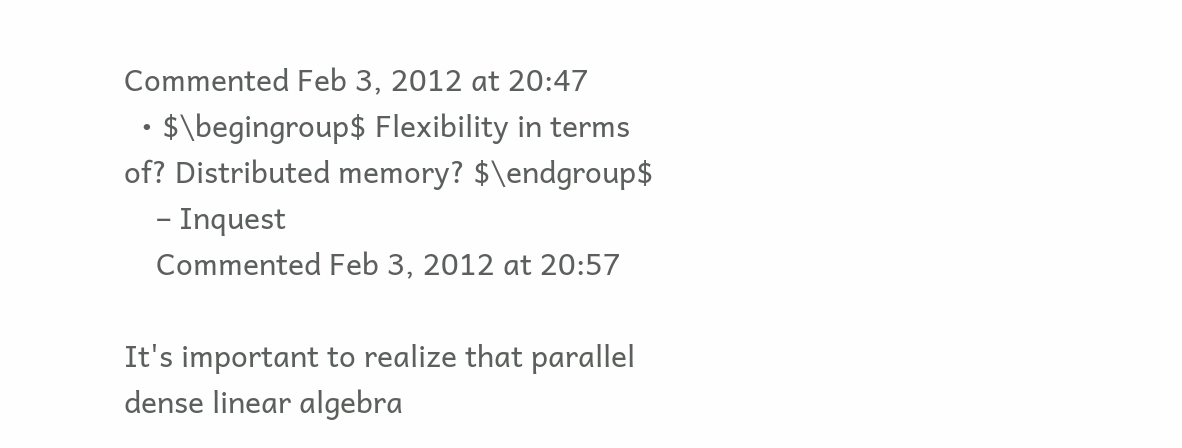Commented Feb 3, 2012 at 20:47
  • $\begingroup$ Flexibility in terms of? Distributed memory? $\endgroup$
    – Inquest
    Commented Feb 3, 2012 at 20:57

It's important to realize that parallel dense linear algebra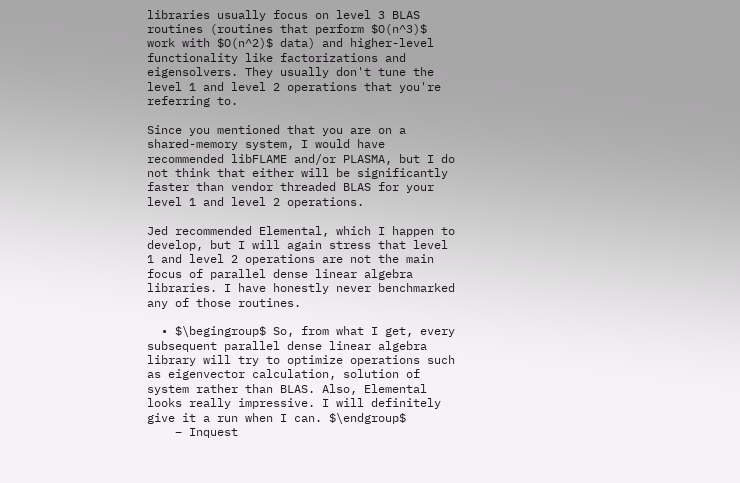libraries usually focus on level 3 BLAS routines (routines that perform $O(n^3)$ work with $O(n^2)$ data) and higher-level functionality like factorizations and eigensolvers. They usually don't tune the level 1 and level 2 operations that you're referring to.

Since you mentioned that you are on a shared-memory system, I would have recommended libFLAME and/or PLASMA, but I do not think that either will be significantly faster than vendor threaded BLAS for your level 1 and level 2 operations.

Jed recommended Elemental, which I happen to develop, but I will again stress that level 1 and level 2 operations are not the main focus of parallel dense linear algebra libraries. I have honestly never benchmarked any of those routines.

  • $\begingroup$ So, from what I get, every subsequent parallel dense linear algebra library will try to optimize operations such as eigenvector calculation, solution of system rather than BLAS. Also, Elemental looks really impressive. I will definitely give it a run when I can. $\endgroup$
    – Inquest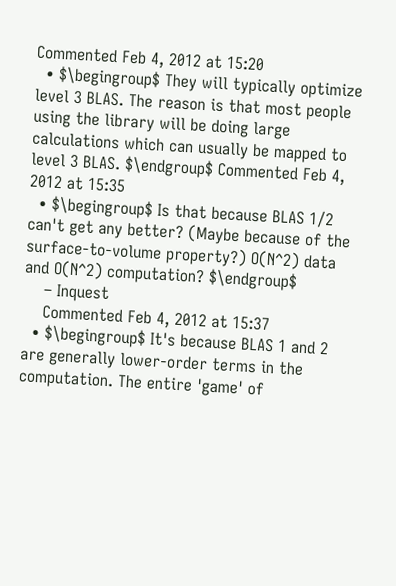Commented Feb 4, 2012 at 15:20
  • $\begingroup$ They will typically optimize level 3 BLAS. The reason is that most people using the library will be doing large calculations which can usually be mapped to level 3 BLAS. $\endgroup$ Commented Feb 4, 2012 at 15:35
  • $\begingroup$ Is that because BLAS 1/2 can't get any better? (Maybe because of the surface-to-volume property?) O(N^2) data and O(N^2) computation? $\endgroup$
    – Inquest
    Commented Feb 4, 2012 at 15:37
  • $\begingroup$ It's because BLAS 1 and 2 are generally lower-order terms in the computation. The entire 'game' of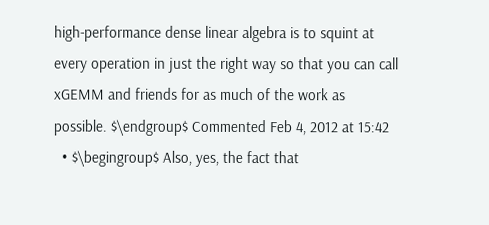high-performance dense linear algebra is to squint at every operation in just the right way so that you can call xGEMM and friends for as much of the work as possible. $\endgroup$ Commented Feb 4, 2012 at 15:42
  • $\begingroup$ Also, yes, the fact that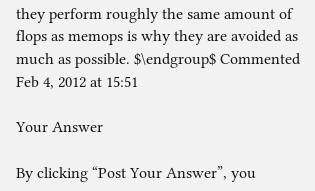they perform roughly the same amount of flops as memops is why they are avoided as much as possible. $\endgroup$ Commented Feb 4, 2012 at 15:51

Your Answer

By clicking “Post Your Answer”, you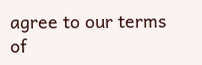agree to our terms of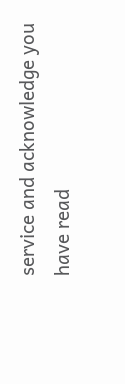service and acknowledge you have read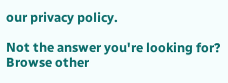our privacy policy.

Not the answer you're looking for? Browse other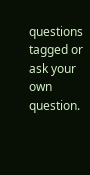questions tagged or ask your own question.